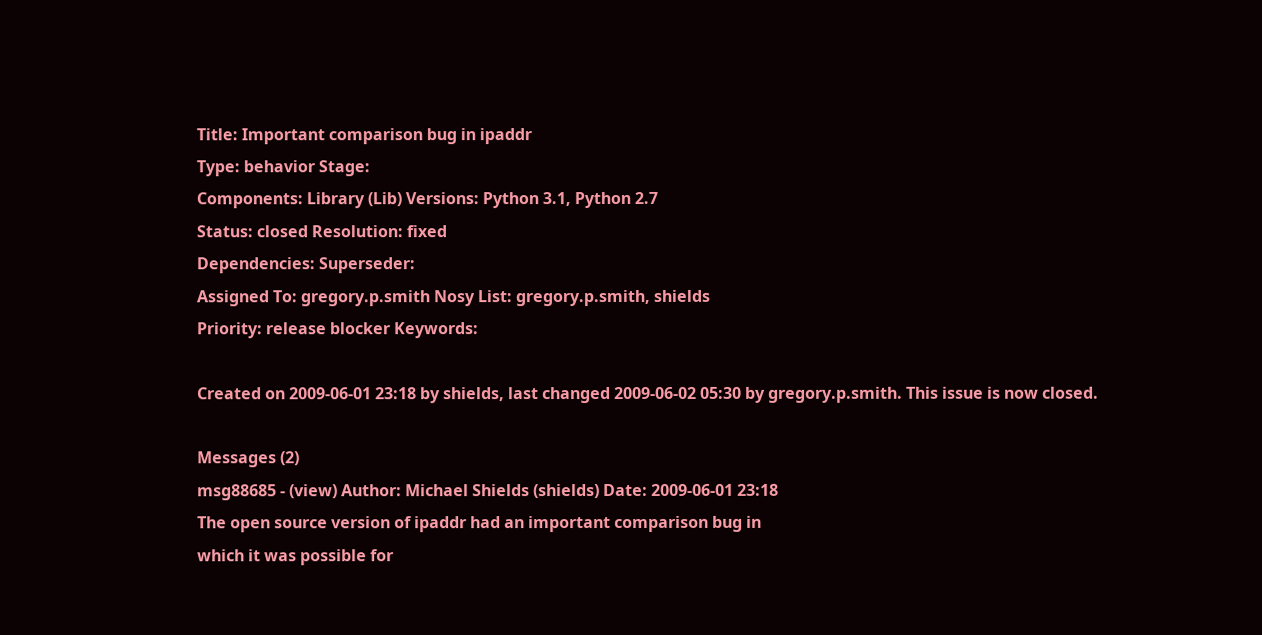Title: Important comparison bug in ipaddr
Type: behavior Stage:
Components: Library (Lib) Versions: Python 3.1, Python 2.7
Status: closed Resolution: fixed
Dependencies: Superseder:
Assigned To: gregory.p.smith Nosy List: gregory.p.smith, shields
Priority: release blocker Keywords:

Created on 2009-06-01 23:18 by shields, last changed 2009-06-02 05:30 by gregory.p.smith. This issue is now closed.

Messages (2)
msg88685 - (view) Author: Michael Shields (shields) Date: 2009-06-01 23:18
The open source version of ipaddr had an important comparison bug in
which it was possible for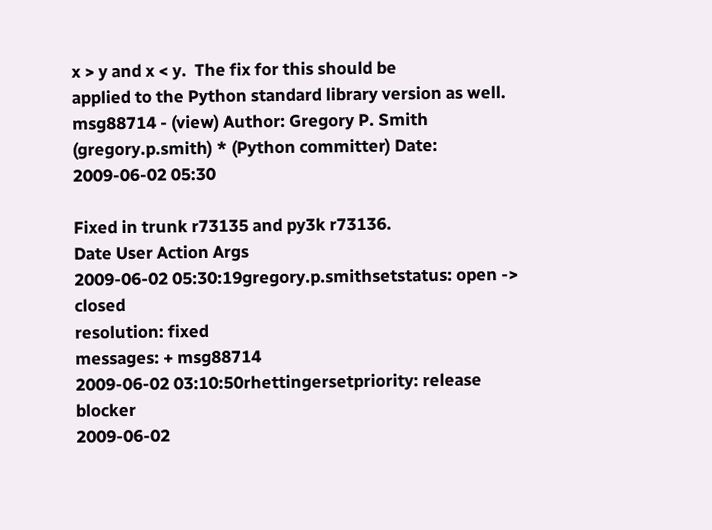x > y and x < y.  The fix for this should be
applied to the Python standard library version as well.
msg88714 - (view) Author: Gregory P. Smith (gregory.p.smith) * (Python committer) Date: 2009-06-02 05:30

Fixed in trunk r73135 and py3k r73136.
Date User Action Args
2009-06-02 05:30:19gregory.p.smithsetstatus: open -> closed
resolution: fixed
messages: + msg88714
2009-06-02 03:10:50rhettingersetpriority: release blocker
2009-06-02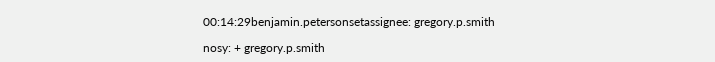00:14:29benjamin.petersonsetassignee: gregory.p.smith

nosy: + gregory.p.smith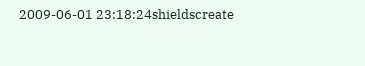2009-06-01 23:18:24shieldscreate